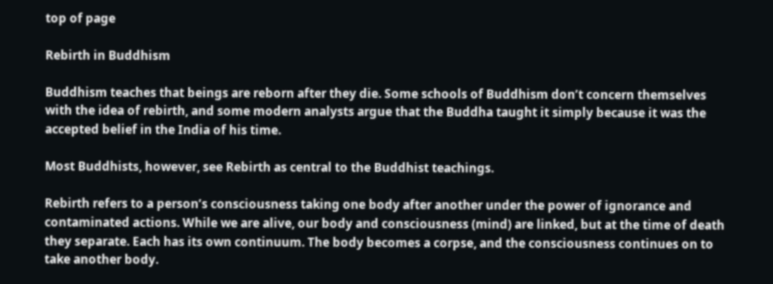top of page

Rebirth in Buddhism

Buddhism teaches that beings are reborn after they die. Some schools of Buddhism don’t concern themselves with the idea of rebirth, and some modern analysts argue that the Buddha taught it simply because it was the accepted belief in the India of his time.

Most Buddhists, however, see Rebirth as central to the Buddhist teachings.

Rebirth refers to a person’s consciousness taking one body after another under the power of ignorance and contaminated actions. While we are alive, our body and consciousness (mind) are linked, but at the time of death they separate. Each has its own continuum. The body becomes a corpse, and the consciousness continues on to take another body.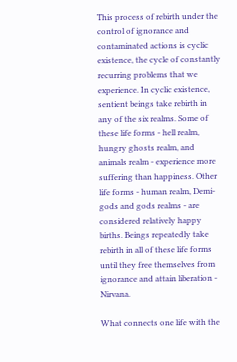This process of rebirth under the control of ignorance and contaminated actions is cyclic existence, the cycle of constantly recurring problems that we experience. In cyclic existence, sentient beings take rebirth in any of the six realms. Some of these life forms - hell realm, hungry ghosts realm, and animals realm - experience more suffering than happiness. Other life forms - human realm, Demi-gods and gods realms - are considered relatively happy births. Beings repeatedly take rebirth in all of these life forms until they free themselves from ignorance and attain liberation - Nirvana.

What connects one life with the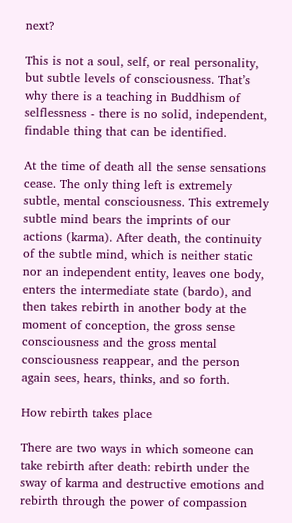next?

This is not a soul, self, or real personality, but subtle levels of consciousness. That’s why there is a teaching in Buddhism of selflessness - there is no solid, independent, findable thing that can be identified.

At the time of death all the sense sensations cease. The only thing left is extremely subtle, mental consciousness. This extremely subtle mind bears the imprints of our actions (karma). After death, the continuity of the subtle mind, which is neither static nor an independent entity, leaves one body, enters the intermediate state (bardo), and then takes rebirth in another body at the moment of conception, the gross sense consciousness and the gross mental consciousness reappear, and the person again sees, hears, thinks, and so forth.

How rebirth takes place

There are two ways in which someone can take rebirth after death: rebirth under the sway of karma and destructive emotions and rebirth through the power of compassion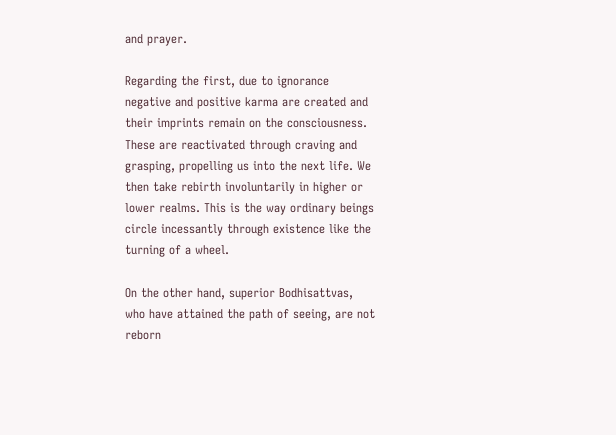and prayer.

Regarding the first, due to ignorance negative and positive karma are created and their imprints remain on the consciousness. These are reactivated through craving and grasping, propelling us into the next life. We then take rebirth involuntarily in higher or lower realms. This is the way ordinary beings circle incessantly through existence like the turning of a wheel.

On the other hand, superior Bodhisattvas, who have attained the path of seeing, are not reborn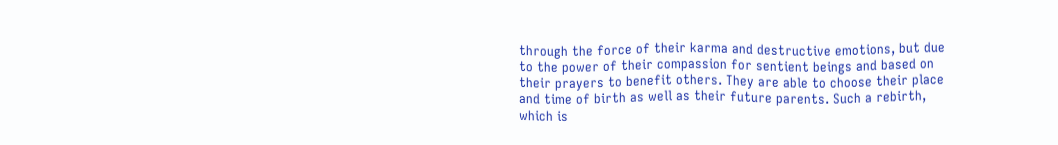through the force of their karma and destructive emotions, but due to the power of their compassion for sentient beings and based on their prayers to benefit others. They are able to choose their place and time of birth as well as their future parents. Such a rebirth, which is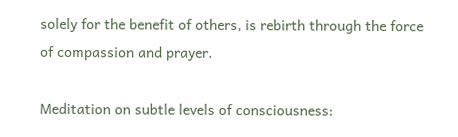solely for the benefit of others, is rebirth through the force of compassion and prayer.

Meditation on subtle levels of consciousness: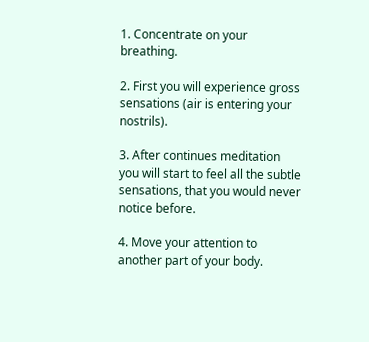1. Concentrate on your breathing.

2. First you will experience gross sensations (air is entering your nostrils).

3. After continues meditation you will start to feel all the subtle sensations, that you would never notice before.

4. Move your attention to another part of your body.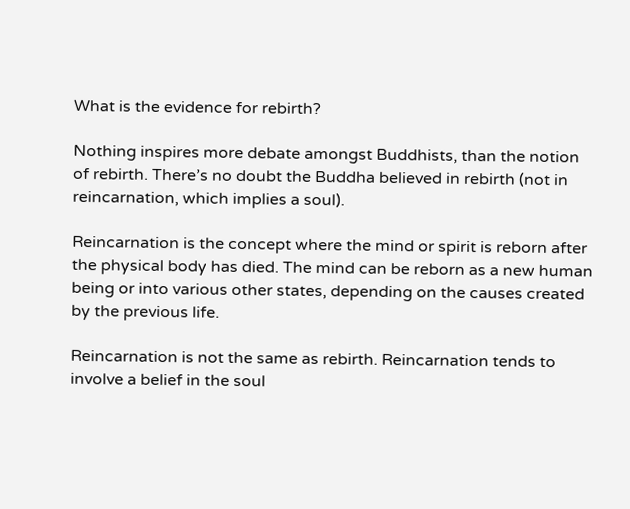What is the evidence for rebirth?

Nothing inspires more debate amongst Buddhists, than the notion of rebirth. There’s no doubt the Buddha believed in rebirth (not in reincarnation, which implies a soul).

Reincarnation is the concept where the mind or spirit is reborn after the physical body has died. The mind can be reborn as a new human being or into various other states, depending on the causes created by the previous life.

Reincarnation is not the same as rebirth. Reincarnation tends to involve a belief in the soul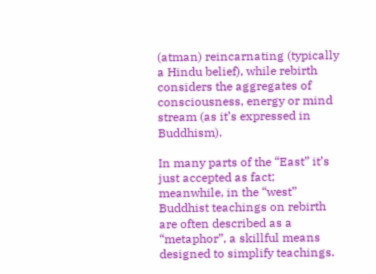(atman) reincarnating (typically a Hindu belief), while rebirth considers the aggregates of consciousness, energy or mind stream (as it’s expressed in Buddhism).

In many parts of the “East” it’s just accepted as fact; meanwhile, in the “west” Buddhist teachings on rebirth are often described as a “metaphor”, a skillful means designed to simplify teachings.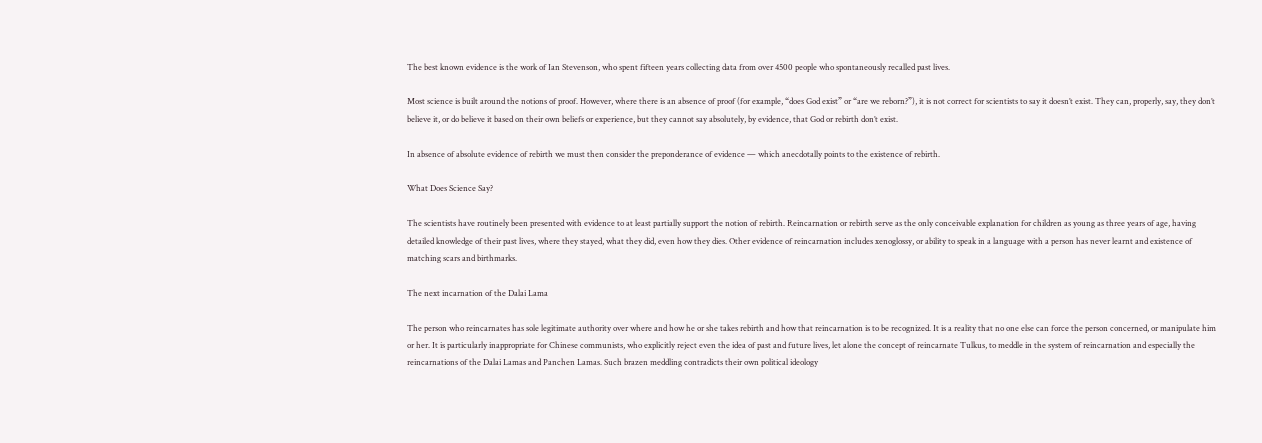The best known evidence is the work of Ian Stevenson, who spent fifteen years collecting data from over 4500 people who spontaneously recalled past lives.

Most science is built around the notions of proof. However, where there is an absence of proof (for example, “does God exist” or “are we reborn?”), it is not correct for scientists to say it doesn’t exist. They can, properly, say, they don’t believe it, or do believe it based on their own beliefs or experience, but they cannot say absolutely, by evidence, that God or rebirth don’t exist.

In absence of absolute evidence of rebirth we must then consider the preponderance of evidence — which anecdotally points to the existence of rebirth.

What Does Science Say?

The scientists have routinely been presented with evidence to at least partially support the notion of rebirth. Reincarnation or rebirth serve as the only conceivable explanation for children as young as three years of age, having detailed knowledge of their past lives, where they stayed, what they did, even how they dies. Other evidence of reincarnation includes xenoglossy, or ability to speak in a language with a person has never learnt and existence of matching scars and birthmarks.

The next incarnation of the Dalai Lama

The person who reincarnates has sole legitimate authority over where and how he or she takes rebirth and how that reincarnation is to be recognized. It is a reality that no one else can force the person concerned, or manipulate him or her. It is particularly inappropriate for Chinese communists, who explicitly reject even the idea of past and future lives, let alone the concept of reincarnate Tulkus, to meddle in the system of reincarnation and especially the reincarnations of the Dalai Lamas and Panchen Lamas. Such brazen meddling contradicts their own political ideology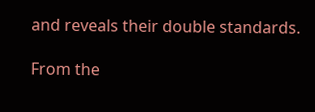and reveals their double standards.

From the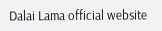Dalai Lama official website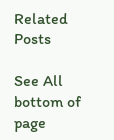Related Posts

See All
bottom of page